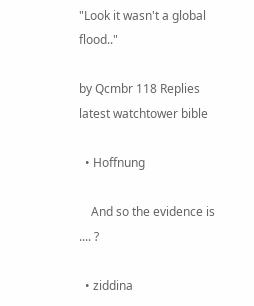"Look it wasn't a global flood.."

by Qcmbr 118 Replies latest watchtower bible

  • Hoffnung

    And so the evidence is .... ?

  • ziddina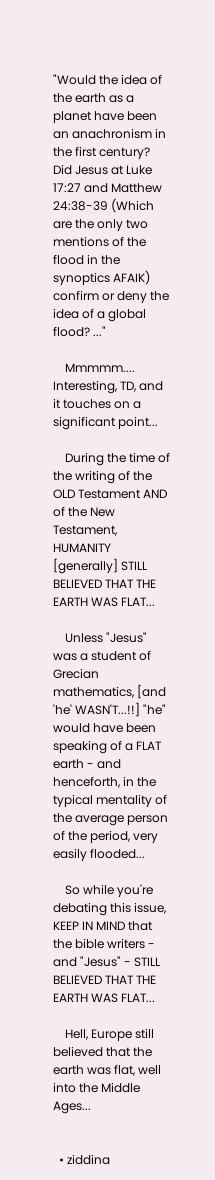"Would the idea of the earth as a planet have been an anachronism in the first century? Did Jesus at Luke 17:27 and Matthew 24:38-39 (Which are the only two mentions of the flood in the synoptics AFAIK) confirm or deny the idea of a global flood? ..."

    Mmmmm.... Interesting, TD, and it touches on a significant point...

    During the time of the writing of the OLD Testament AND of the New Testament, HUMANITY [generally] STILL BELIEVED THAT THE EARTH WAS FLAT...

    Unless "Jesus" was a student of Grecian mathematics, [and 'he' WASN'T...!!] "he" would have been speaking of a FLAT earth - and henceforth, in the typical mentality of the average person of the period, very easily flooded...

    So while you're debating this issue, KEEP IN MIND that the bible writers - and "Jesus" - STILL BELIEVED THAT THE EARTH WAS FLAT...

    Hell, Europe still believed that the earth was flat, well into the Middle Ages...


  • ziddina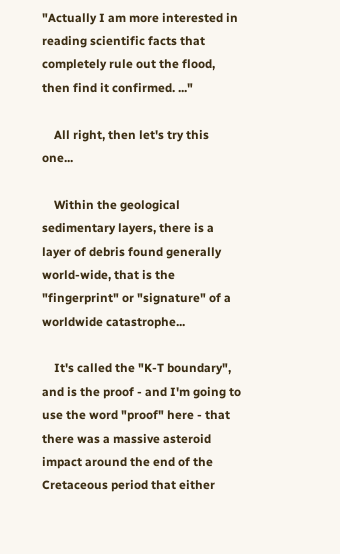"Actually I am more interested in reading scientific facts that completely rule out the flood, then find it confirmed. ..."

    All right, then let's try this one...

    Within the geological sedimentary layers, there is a layer of debris found generally world-wide, that is the "fingerprint" or "signature" of a worldwide catastrophe...

    It's called the "K-T boundary", and is the proof - and I'm going to use the word "proof" here - that there was a massive asteroid impact around the end of the Cretaceous period that either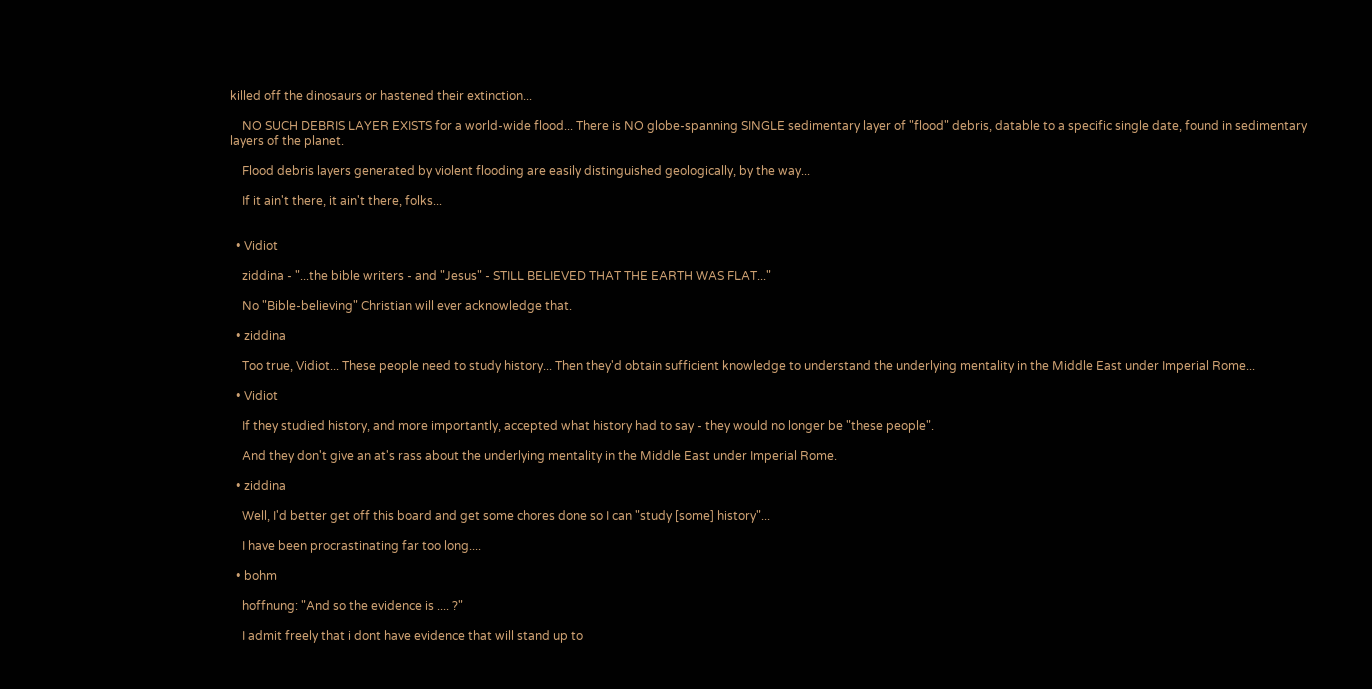killed off the dinosaurs or hastened their extinction...

    NO SUCH DEBRIS LAYER EXISTS for a world-wide flood... There is NO globe-spanning SINGLE sedimentary layer of "flood" debris, datable to a specific single date, found in sedimentary layers of the planet.

    Flood debris layers generated by violent flooding are easily distinguished geologically, by the way...

    If it ain't there, it ain't there, folks...


  • Vidiot

    ziddina - "...the bible writers - and "Jesus" - STILL BELIEVED THAT THE EARTH WAS FLAT..."

    No "Bible-believing" Christian will ever acknowledge that.

  • ziddina

    Too true, Vidiot... These people need to study history... Then they'd obtain sufficient knowledge to understand the underlying mentality in the Middle East under Imperial Rome...

  • Vidiot

    If they studied history, and more importantly, accepted what history had to say - they would no longer be "these people".

    And they don't give an at's rass about the underlying mentality in the Middle East under Imperial Rome.

  • ziddina

    Well, I'd better get off this board and get some chores done so I can "study [some] history"...

    I have been procrastinating far too long....

  • bohm

    hoffnung: "And so the evidence is .... ?"

    I admit freely that i dont have evidence that will stand up to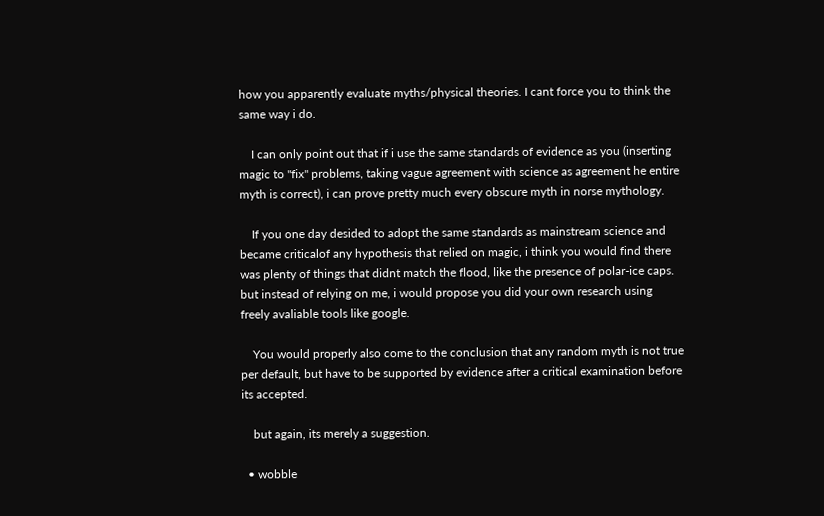how you apparently evaluate myths/physical theories. I cant force you to think the same way i do.

    I can only point out that if i use the same standards of evidence as you (inserting magic to "fix" problems, taking vague agreement with science as agreement he entire myth is correct), i can prove pretty much every obscure myth in norse mythology.

    If you one day desided to adopt the same standards as mainstream science and became criticalof any hypothesis that relied on magic, i think you would find there was plenty of things that didnt match the flood, like the presence of polar-ice caps. but instead of relying on me, i would propose you did your own research using freely avaliable tools like google.

    You would properly also come to the conclusion that any random myth is not true per default, but have to be supported by evidence after a critical examination before its accepted.

    but again, its merely a suggestion.

  • wobble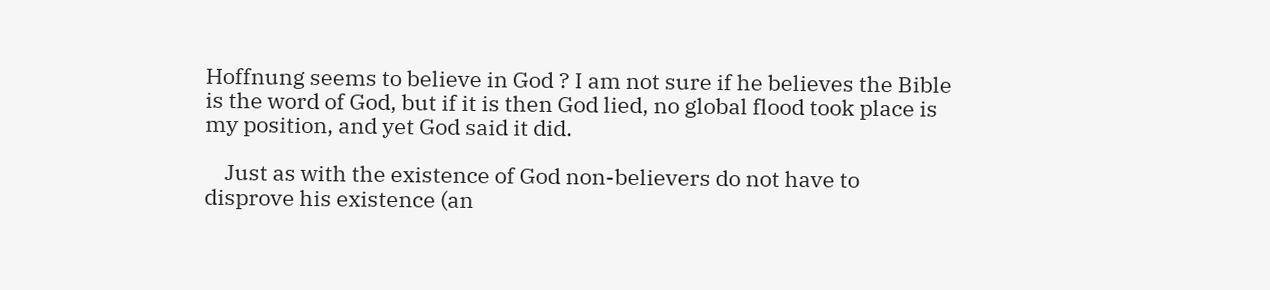Hoffnung seems to believe in God ? I am not sure if he believes the Bible is the word of God, but if it is then God lied, no global flood took place is my position, and yet God said it did.

    Just as with the existence of God non-believers do not have to disprove his existence (an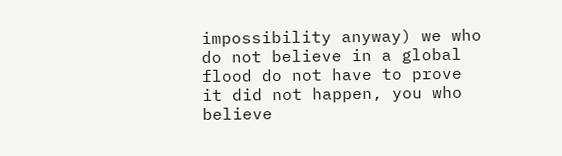impossibility anyway) we who do not believe in a global flood do not have to prove it did not happen, you who believe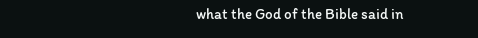what the God of the Bible said in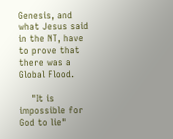Genesis, and what Jesus said in the NT, have to prove that there was a Global Flood.

    "It is impossible for God to lie"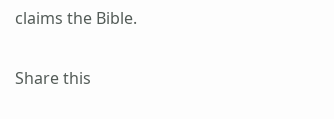claims the Bible.

Share this